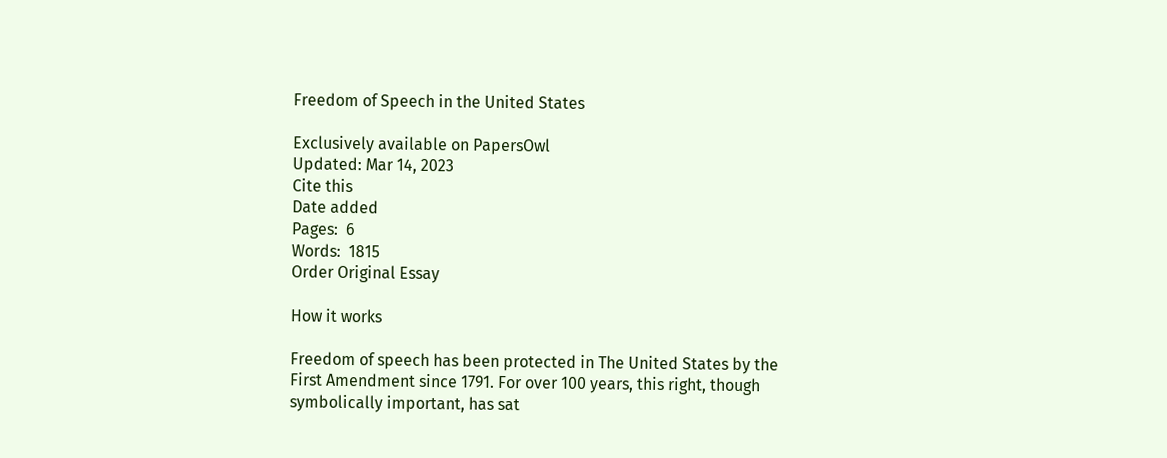Freedom of Speech in the United States

Exclusively available on PapersOwl
Updated: Mar 14, 2023
Cite this
Date added
Pages:  6
Words:  1815
Order Original Essay

How it works

Freedom of speech has been protected in The United States by the First Amendment since 1791. For over 100 years, this right, though symbolically important, has sat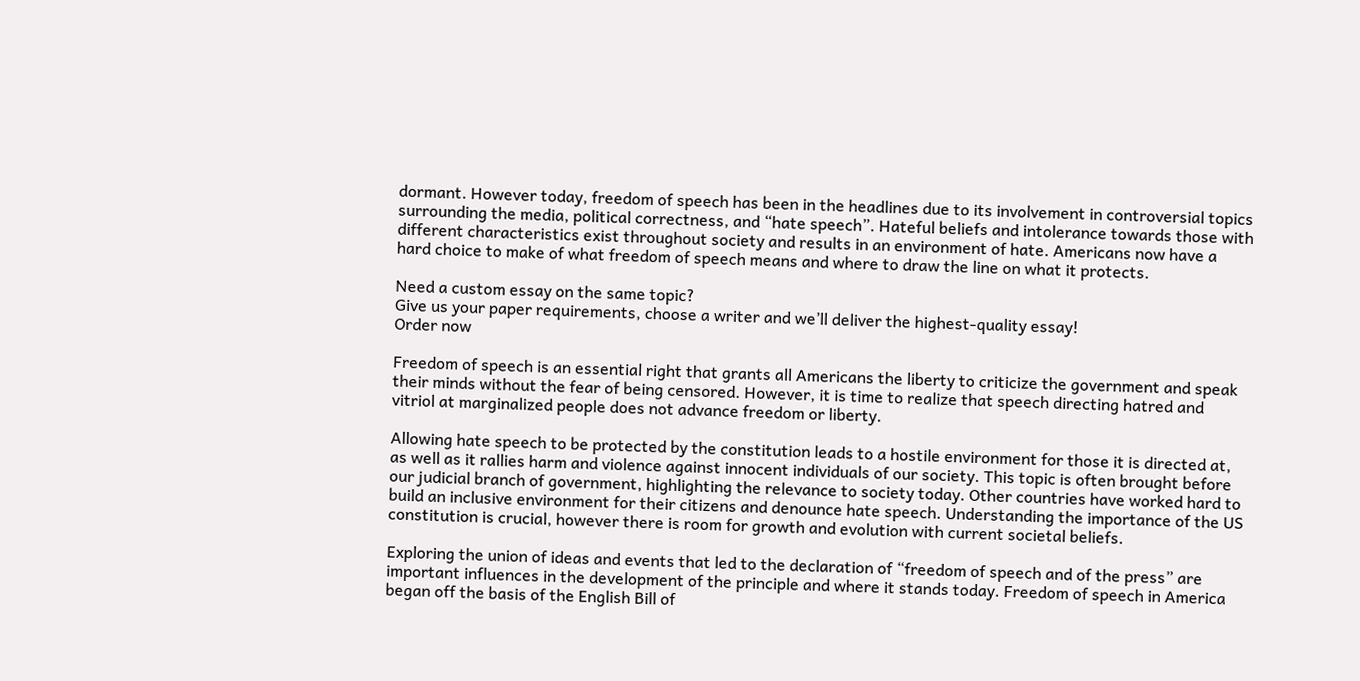dormant. However today, freedom of speech has been in the headlines due to its involvement in controversial topics surrounding the media, political correctness, and “hate speech”. Hateful beliefs and intolerance towards those with different characteristics exist throughout society and results in an environment of hate. Americans now have a hard choice to make of what freedom of speech means and where to draw the line on what it protects.

Need a custom essay on the same topic?
Give us your paper requirements, choose a writer and we’ll deliver the highest-quality essay!
Order now

Freedom of speech is an essential right that grants all Americans the liberty to criticize the government and speak their minds without the fear of being censored. However, it is time to realize that speech directing hatred and vitriol at marginalized people does not advance freedom or liberty.

Allowing hate speech to be protected by the constitution leads to a hostile environment for those it is directed at, as well as it rallies harm and violence against innocent individuals of our society. This topic is often brought before our judicial branch of government, highlighting the relevance to society today. Other countries have worked hard to build an inclusive environment for their citizens and denounce hate speech. Understanding the importance of the US constitution is crucial, however there is room for growth and evolution with current societal beliefs.

Exploring the union of ideas and events that led to the declaration of “freedom of speech and of the press” are important influences in the development of the principle and where it stands today. Freedom of speech in America began off the basis of the English Bill of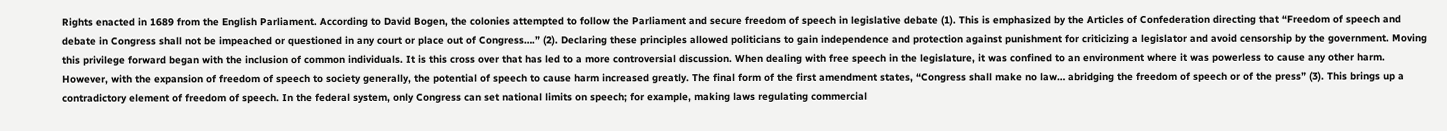Rights enacted in 1689 from the English Parliament. According to David Bogen, the colonies attempted to follow the Parliament and secure freedom of speech in legislative debate (1). This is emphasized by the Articles of Confederation directing that “Freedom of speech and debate in Congress shall not be impeached or questioned in any court or place out of Congress….” (2). Declaring these principles allowed politicians to gain independence and protection against punishment for criticizing a legislator and avoid censorship by the government. Moving this privilege forward began with the inclusion of common individuals. It is this cross over that has led to a more controversial discussion. When dealing with free speech in the legislature, it was confined to an environment where it was powerless to cause any other harm. However, with the expansion of freedom of speech to society generally, the potential of speech to cause harm increased greatly. The final form of the first amendment states, “Congress shall make no law… abridging the freedom of speech or of the press” (3). This brings up a contradictory element of freedom of speech. In the federal system, only Congress can set national limits on speech; for example, making laws regulating commercial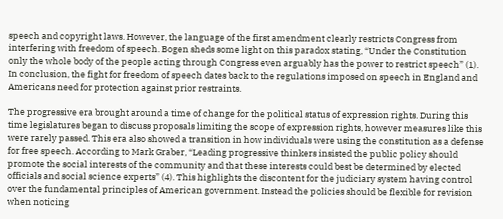speech and copyright laws. However, the language of the first amendment clearly restricts Congress from interfering with freedom of speech. Bogen sheds some light on this paradox stating, “Under the Constitution only the whole body of the people acting through Congress even arguably has the power to restrict speech” (1). In conclusion, the fight for freedom of speech dates back to the regulations imposed on speech in England and Americans need for protection against prior restraints.

The progressive era brought around a time of change for the political status of expression rights. During this time legislatures began to discuss proposals limiting the scope of expression rights, however measures like this were rarely passed. This era also showed a transition in how individuals were using the constitution as a defense for free speech. According to Mark Graber, “Leading progressive thinkers insisted the public policy should promote the social interests of the community and that these interests could best be determined by elected officials and social science experts” (4). This highlights the discontent for the judiciary system having control over the fundamental principles of American government. Instead the policies should be flexible for revision when noticing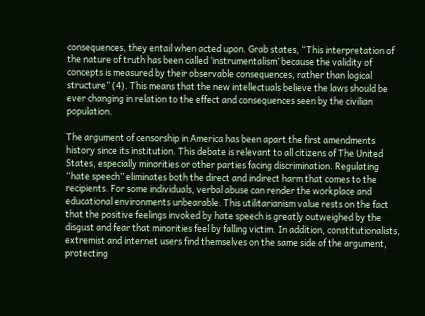consequences, they entail when acted upon. Grab states, “This interpretation of the nature of truth has been called ‘instrumentalism’ because the validity of concepts is measured by their observable consequences, rather than logical structure” (4). This means that the new intellectuals believe the laws should be ever changing in relation to the effect and consequences seen by the civilian population.

The argument of censorship in America has been apart the first amendments history since its institution. This debate is relevant to all citizens of The United States, especially minorities or other parties facing discrimination. Regulating “hate speech” eliminates both the direct and indirect harm that comes to the recipients. For some individuals, verbal abuse can render the workplace and educational environments unbearable. This utilitarianism value rests on the fact that the positive feelings invoked by hate speech is greatly outweighed by the disgust and fear that minorities feel by falling victim. In addition, constitutionalists, extremist and internet users find themselves on the same side of the argument, protecting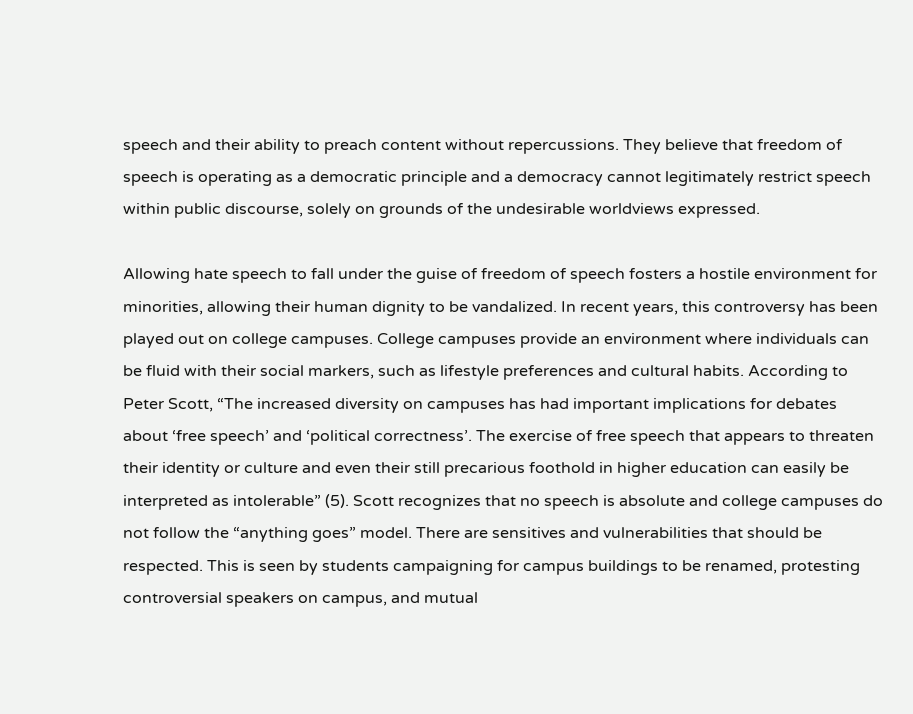speech and their ability to preach content without repercussions. They believe that freedom of speech is operating as a democratic principle and a democracy cannot legitimately restrict speech within public discourse, solely on grounds of the undesirable worldviews expressed.

Allowing hate speech to fall under the guise of freedom of speech fosters a hostile environment for minorities, allowing their human dignity to be vandalized. In recent years, this controversy has been played out on college campuses. College campuses provide an environment where individuals can be fluid with their social markers, such as lifestyle preferences and cultural habits. According to Peter Scott, “The increased diversity on campuses has had important implications for debates about ‘free speech’ and ‘political correctness’. The exercise of free speech that appears to threaten their identity or culture and even their still precarious foothold in higher education can easily be interpreted as intolerable” (5). Scott recognizes that no speech is absolute and college campuses do not follow the “anything goes” model. There are sensitives and vulnerabilities that should be respected. This is seen by students campaigning for campus buildings to be renamed, protesting controversial speakers on campus, and mutual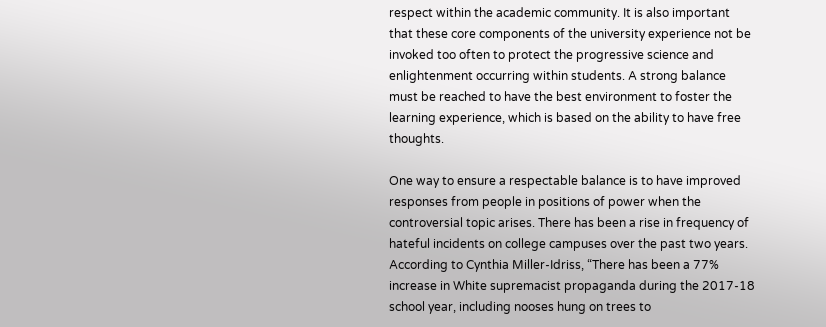respect within the academic community. It is also important that these core components of the university experience not be invoked too often to protect the progressive science and enlightenment occurring within students. A strong balance must be reached to have the best environment to foster the learning experience, which is based on the ability to have free thoughts.

One way to ensure a respectable balance is to have improved responses from people in positions of power when the controversial topic arises. There has been a rise in frequency of hateful incidents on college campuses over the past two years. According to Cynthia Miller-Idriss, “There has been a 77% increase in White supremacist propaganda during the 2017-18 school year, including nooses hung on trees to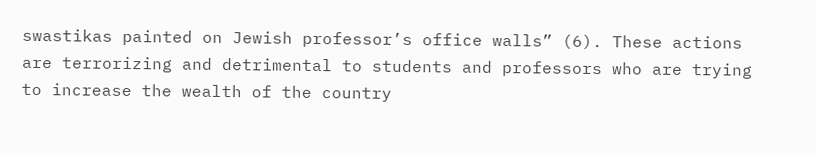swastikas painted on Jewish professor’s office walls” (6). These actions are terrorizing and detrimental to students and professors who are trying to increase the wealth of the country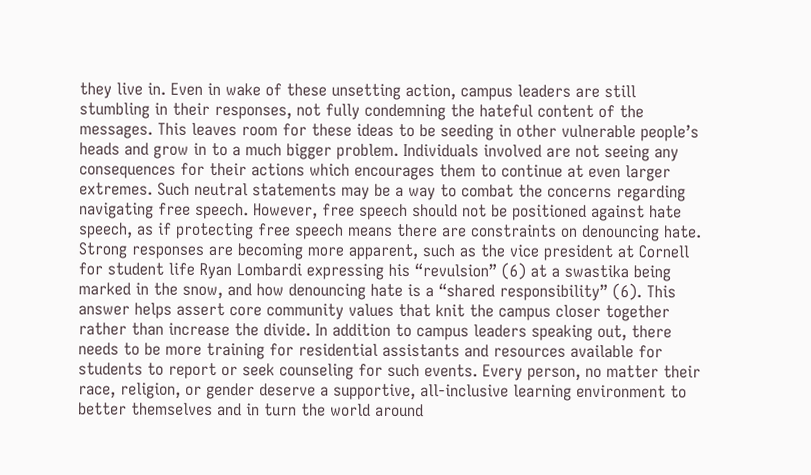they live in. Even in wake of these unsetting action, campus leaders are still stumbling in their responses, not fully condemning the hateful content of the messages. This leaves room for these ideas to be seeding in other vulnerable people’s heads and grow in to a much bigger problem. Individuals involved are not seeing any consequences for their actions which encourages them to continue at even larger extremes. Such neutral statements may be a way to combat the concerns regarding navigating free speech. However, free speech should not be positioned against hate speech, as if protecting free speech means there are constraints on denouncing hate. Strong responses are becoming more apparent, such as the vice president at Cornell for student life Ryan Lombardi expressing his “revulsion” (6) at a swastika being marked in the snow, and how denouncing hate is a “shared responsibility” (6). This answer helps assert core community values that knit the campus closer together rather than increase the divide. In addition to campus leaders speaking out, there needs to be more training for residential assistants and resources available for students to report or seek counseling for such events. Every person, no matter their race, religion, or gender deserve a supportive, all-inclusive learning environment to better themselves and in turn the world around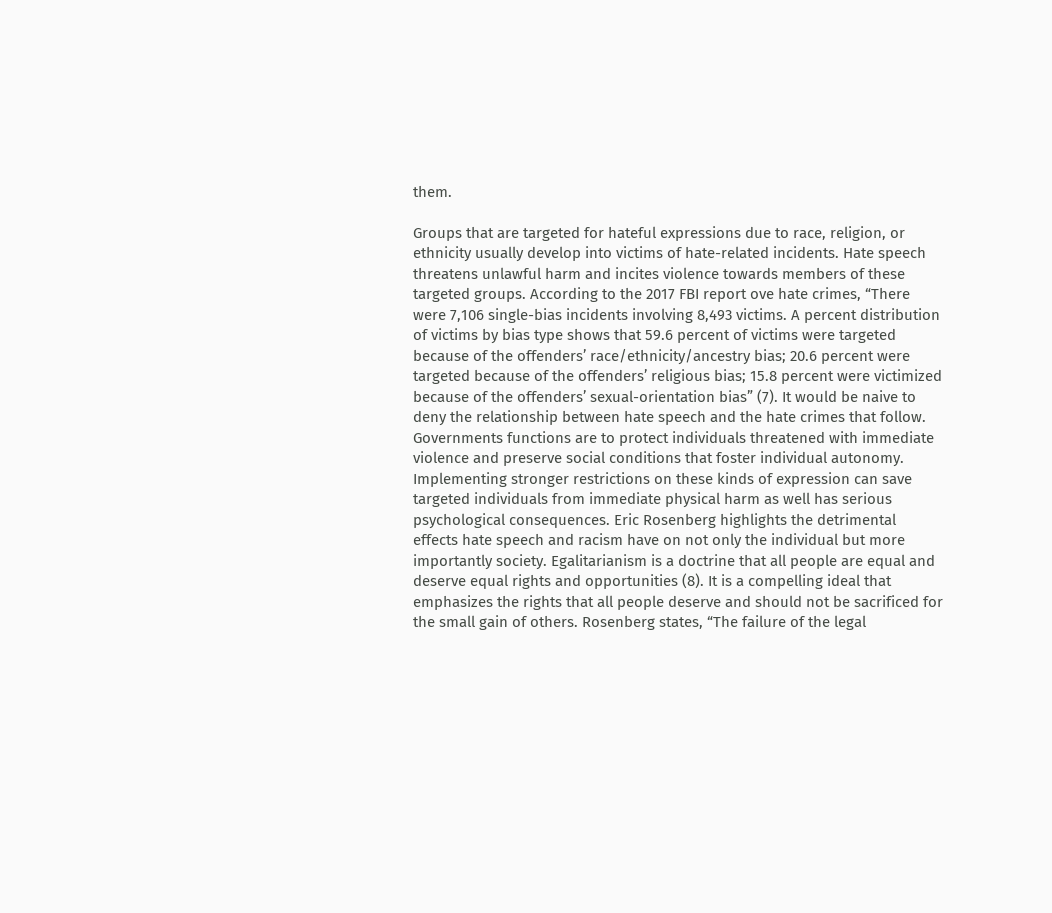them.

Groups that are targeted for hateful expressions due to race, religion, or ethnicity usually develop into victims of hate-related incidents. Hate speech threatens unlawful harm and incites violence towards members of these targeted groups. According to the 2017 FBI report ove hate crimes, “There were 7,106 single-bias incidents involving 8,493 victims. A percent distribution of victims by bias type shows that 59.6 percent of victims were targeted because of the offenders’ race/ethnicity/ancestry bias; 20.6 percent were targeted because of the offenders’ religious bias; 15.8 percent were victimized because of the offenders’ sexual-orientation bias” (7). It would be naive to deny the relationship between hate speech and the hate crimes that follow. Governments functions are to protect individuals threatened with immediate violence and preserve social conditions that foster individual autonomy. Implementing stronger restrictions on these kinds of expression can save targeted individuals from immediate physical harm as well has serious psychological consequences. Eric Rosenberg highlights the detrimental effects hate speech and racism have on not only the individual but more importantly society. Egalitarianism is a doctrine that all people are equal and deserve equal rights and opportunities (8). It is a compelling ideal that emphasizes the rights that all people deserve and should not be sacrificed for the small gain of others. Rosenberg states, “The failure of the legal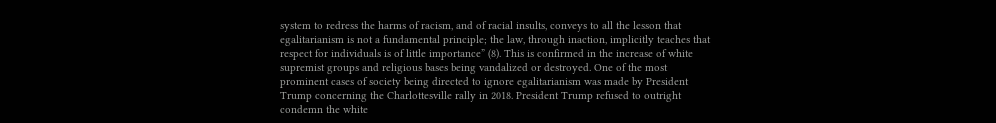system to redress the harms of racism, and of racial insults, conveys to all the lesson that egalitarianism is not a fundamental principle; the law, through inaction, implicitly teaches that respect for individuals is of little importance” (8). This is confirmed in the increase of white supremist groups and religious bases being vandalized or destroyed. One of the most prominent cases of society being directed to ignore egalitarianism was made by President Trump concerning the Charlottesville rally in 2018. President Trump refused to outright condemn the white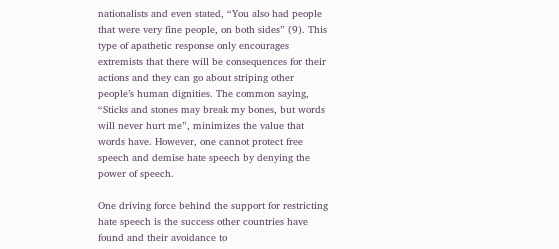nationalists and even stated, “You also had people that were very fine people, on both sides” (9). This type of apathetic response only encourages extremists that there will be consequences for their actions and they can go about striping other people’s human dignities. The common saying, “Sticks and stones may break my bones, but words will never hurt me”, minimizes the value that words have. However, one cannot protect free speech and demise hate speech by denying the power of speech.

One driving force behind the support for restricting hate speech is the success other countries have found and their avoidance to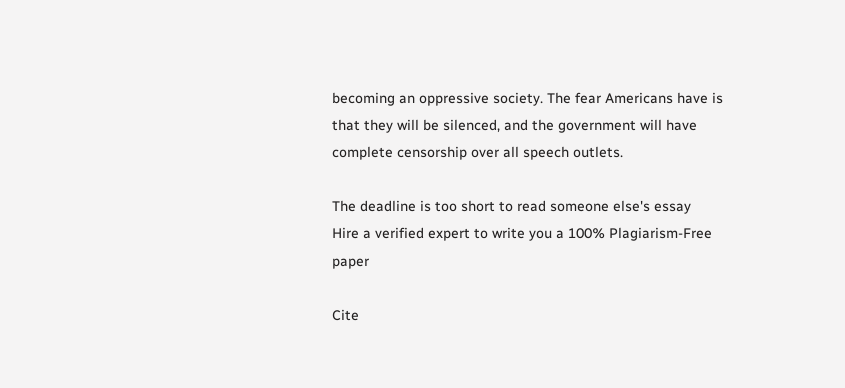becoming an oppressive society. The fear Americans have is that they will be silenced, and the government will have complete censorship over all speech outlets.

The deadline is too short to read someone else's essay
Hire a verified expert to write you a 100% Plagiarism-Free paper

Cite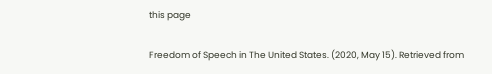this page

Freedom of Speech in The United States. (2020, May 15). Retrieved from